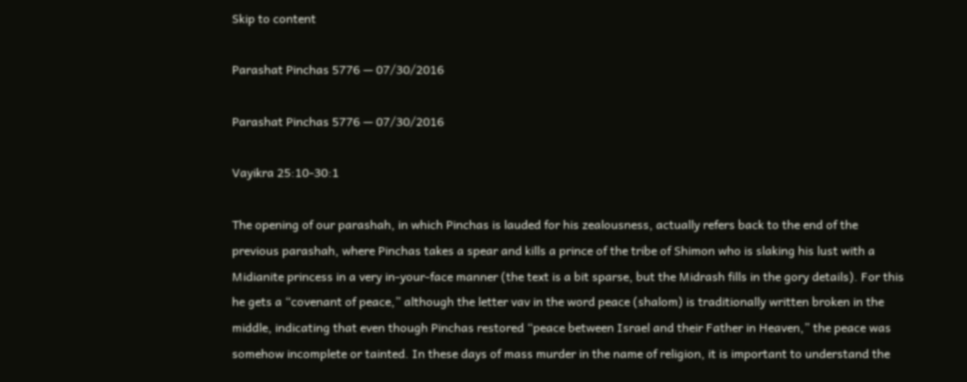Skip to content

Parashat Pinchas 5776 — 07/30/2016

Parashat Pinchas 5776 — 07/30/2016

Vayikra 25:10-30:1

The opening of our parashah, in which Pinchas is lauded for his zealousness, actually refers back to the end of the previous parashah, where Pinchas takes a spear and kills a prince of the tribe of Shimon who is slaking his lust with a Midianite princess in a very in-your-face manner (the text is a bit sparse, but the Midrash fills in the gory details). For this he gets a “covenant of peace,” although the letter vav in the word peace (shalom) is traditionally written broken in the middle, indicating that even though Pinchas restored “peace between Israel and their Father in Heaven,” the peace was somehow incomplete or tainted. In these days of mass murder in the name of religion, it is important to understand the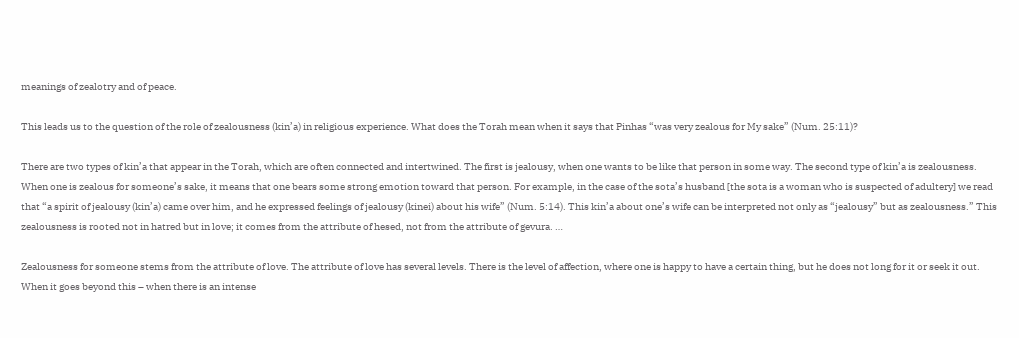meanings of zealotry and of peace.

This leads us to the question of the role of zealousness (kin’a) in religious experience. What does the Torah mean when it says that Pinhas “was very zealous for My sake” (Num. 25:11)?

There are two types of kin’a that appear in the Torah, which are often connected and intertwined. The first is jealousy, when one wants to be like that person in some way. The second type of kin’a is zealousness. When one is zealous for someone’s sake, it means that one bears some strong emotion toward that person. For example, in the case of the sota’s husband [the sota is a woman who is suspected of adultery] we read that “a spirit of jealousy (kin’a) came over him, and he expressed feelings of jealousy (kinei) about his wife” (Num. 5:14). This kin’a about one’s wife can be interpreted not only as “jealousy” but as zealousness.” This zealousness is rooted not in hatred but in love; it comes from the attribute of hesed, not from the attribute of gevura. …

Zealousness for someone stems from the attribute of love. The attribute of love has several levels. There is the level of affection, where one is happy to have a certain thing, but he does not long for it or seek it out. When it goes beyond this – when there is an intense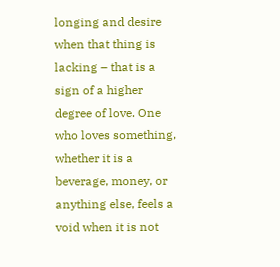longing and desire when that thing is lacking – that is a sign of a higher degree of love. One who loves something, whether it is a beverage, money, or anything else, feels a void when it is not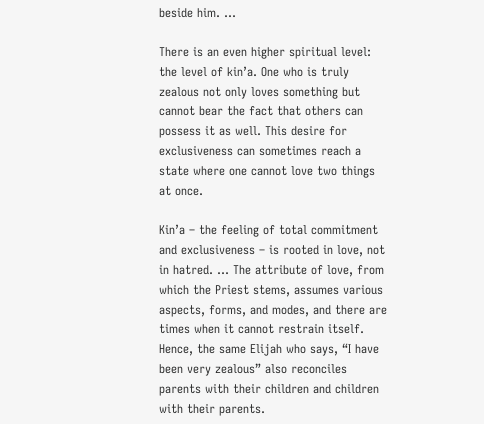beside him. …

There is an even higher spiritual level: the level of kin’a. One who is truly zealous not only loves something but cannot bear the fact that others can possess it as well. This desire for exclusiveness can sometimes reach a state where one cannot love two things at once.

Kin’a – the feeling of total commitment and exclusiveness – is rooted in love, not in hatred. … The attribute of love, from which the Priest stems, assumes various aspects, forms, and modes, and there are times when it cannot restrain itself. Hence, the same Elijah who says, “I have been very zealous” also reconciles parents with their children and children with their parents.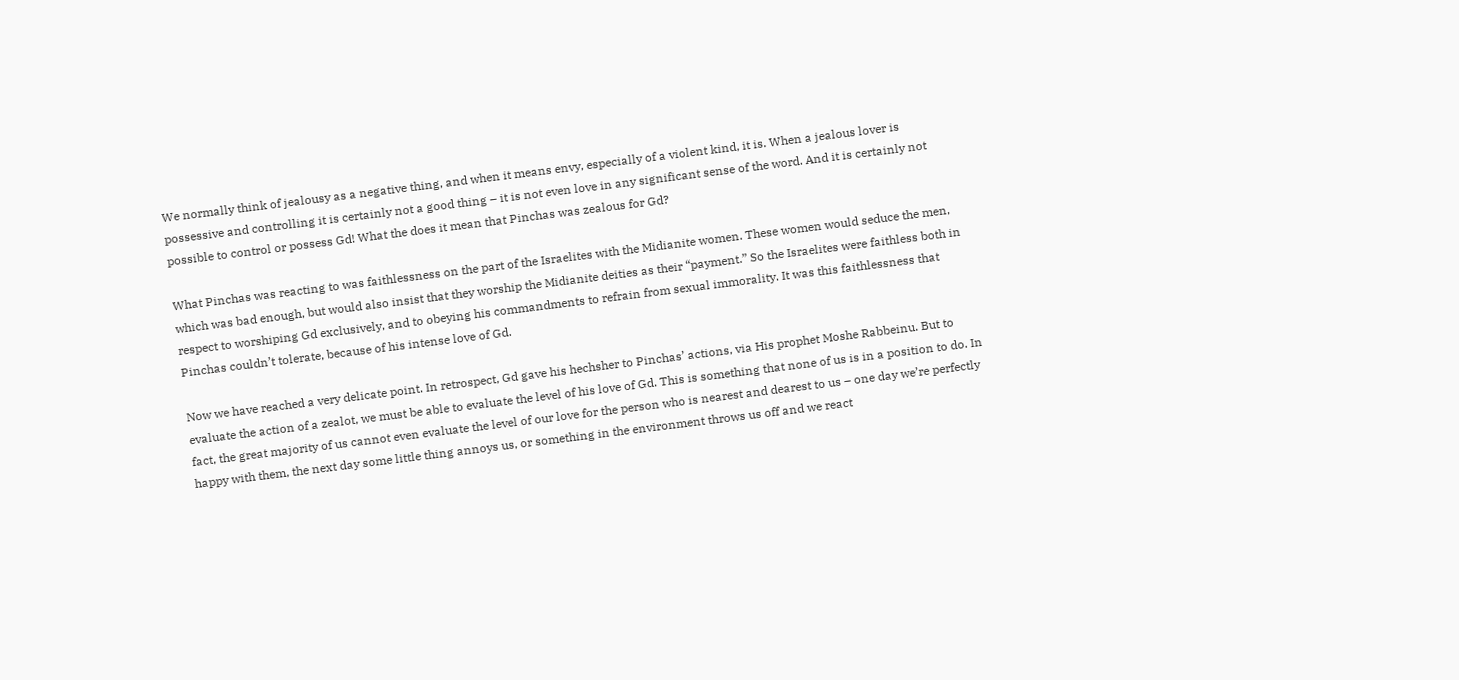We normally think of jealousy as a negative thing, and when it means envy, especially of a violent kind, it is. When a jealous lover is possessive and controlling it is certainly not a good thing – it is not even love in any significant sense of the word. And it is certainly not possible to control or possess Gd! What the does it mean that Pinchas was zealous for Gd?

What Pinchas was reacting to was faithlessness on the part of the Israelites with the Midianite women. These women would seduce the men, which was bad enough, but would also insist that they worship the Midianite deities as their “payment.” So the Israelites were faithless both in respect to worshiping Gd exclusively, and to obeying his commandments to refrain from sexual immorality. It was this faithlessness that Pinchas couldn’t tolerate, because of his intense love of Gd.

Now we have reached a very delicate point. In retrospect, Gd gave his hechsher to Pinchas’ actions, via His prophet Moshe Rabbeinu. But to evaluate the action of a zealot, we must be able to evaluate the level of his love of Gd. This is something that none of us is in a position to do. In fact, the great majority of us cannot even evaluate the level of our love for the person who is nearest and dearest to us – one day we’re perfectly happy with them, the next day some little thing annoys us, or something in the environment throws us off and we react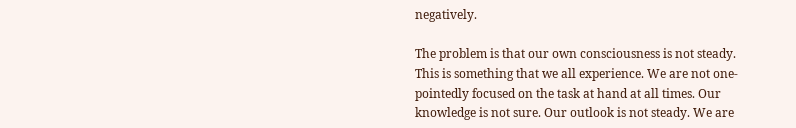negatively.

The problem is that our own consciousness is not steady. This is something that we all experience. We are not one-pointedly focused on the task at hand at all times. Our knowledge is not sure. Our outlook is not steady. We are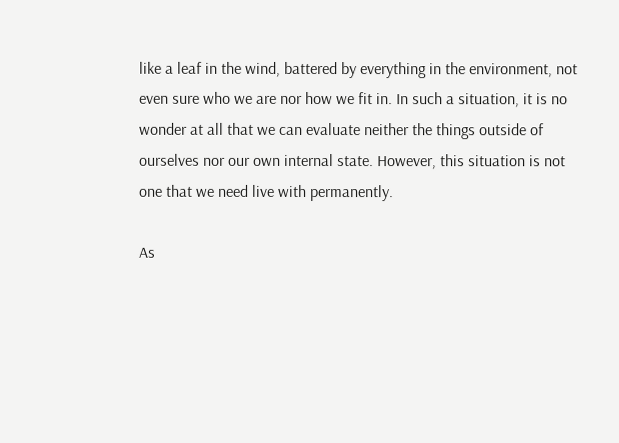like a leaf in the wind, battered by everything in the environment, not even sure who we are nor how we fit in. In such a situation, it is no wonder at all that we can evaluate neither the things outside of ourselves nor our own internal state. However, this situation is not one that we need live with permanently.

As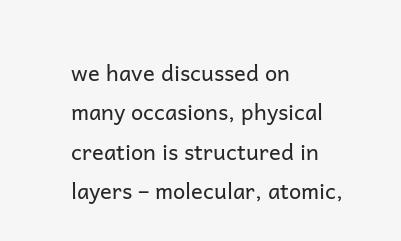we have discussed on many occasions, physical creation is structured in layers – molecular, atomic,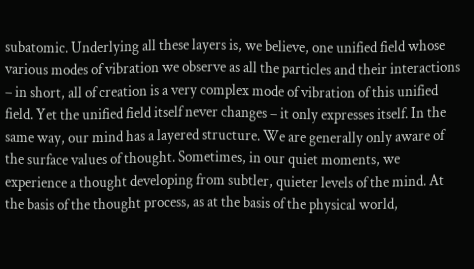subatomic. Underlying all these layers is, we believe, one unified field whose various modes of vibration we observe as all the particles and their interactions – in short, all of creation is a very complex mode of vibration of this unified field. Yet the unified field itself never changes – it only expresses itself. In the same way, our mind has a layered structure. We are generally only aware of the surface values of thought. Sometimes, in our quiet moments, we experience a thought developing from subtler, quieter levels of the mind. At the basis of the thought process, as at the basis of the physical world,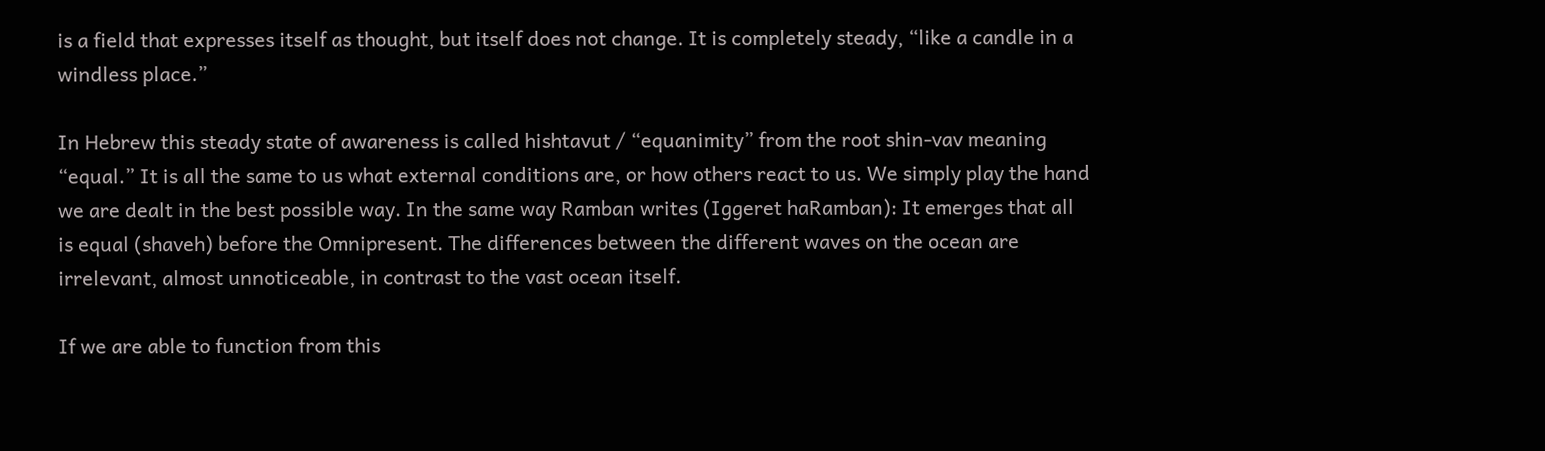is a field that expresses itself as thought, but itself does not change. It is completely steady, “like a candle in a windless place.”

In Hebrew this steady state of awareness is called hishtavut / “equanimity” from the root shin-vav meaning “equal.” It is all the same to us what external conditions are, or how others react to us. We simply play the hand we are dealt in the best possible way. In the same way Ramban writes (Iggeret haRamban): It emerges that all is equal (shaveh) before the Omnipresent. The differences between the different waves on the ocean are irrelevant, almost unnoticeable, in contrast to the vast ocean itself.

If we are able to function from this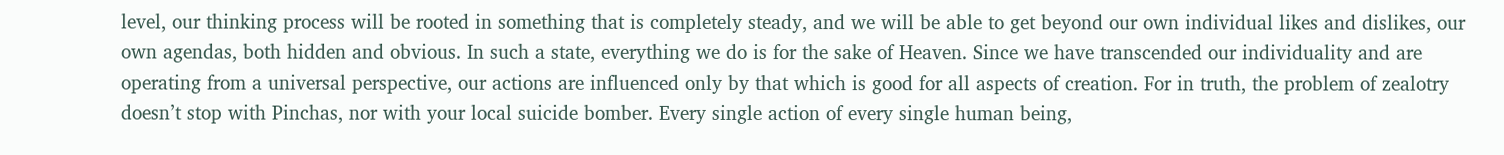level, our thinking process will be rooted in something that is completely steady, and we will be able to get beyond our own individual likes and dislikes, our own agendas, both hidden and obvious. In such a state, everything we do is for the sake of Heaven. Since we have transcended our individuality and are operating from a universal perspective, our actions are influenced only by that which is good for all aspects of creation. For in truth, the problem of zealotry doesn’t stop with Pinchas, nor with your local suicide bomber. Every single action of every single human being,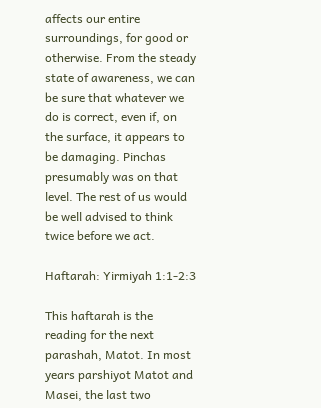affects our entire surroundings, for good or otherwise. From the steady state of awareness, we can be sure that whatever we do is correct, even if, on the surface, it appears to be damaging. Pinchas presumably was on that level. The rest of us would be well advised to think twice before we act.

Haftarah: Yirmiyah 1:1-2:3

This haftarah is the reading for the next parashah, Matot. In most years parshiyot Matot and Masei, the last two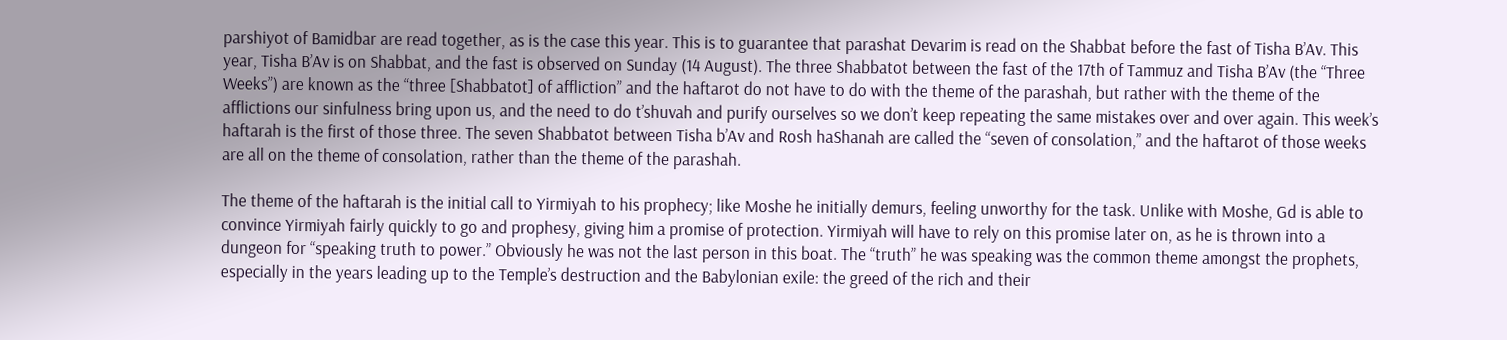parshiyot of Bamidbar are read together, as is the case this year. This is to guarantee that parashat Devarim is read on the Shabbat before the fast of Tisha B’Av. This year, Tisha B’Av is on Shabbat, and the fast is observed on Sunday (14 August). The three Shabbatot between the fast of the 17th of Tammuz and Tisha B’Av (the “Three Weeks”) are known as the “three [Shabbatot] of affliction” and the haftarot do not have to do with the theme of the parashah, but rather with the theme of the afflictions our sinfulness bring upon us, and the need to do t’shuvah and purify ourselves so we don’t keep repeating the same mistakes over and over again. This week’s haftarah is the first of those three. The seven Shabbatot between Tisha b’Av and Rosh haShanah are called the “seven of consolation,” and the haftarot of those weeks are all on the theme of consolation, rather than the theme of the parashah.

The theme of the haftarah is the initial call to Yirmiyah to his prophecy; like Moshe he initially demurs, feeling unworthy for the task. Unlike with Moshe, Gd is able to convince Yirmiyah fairly quickly to go and prophesy, giving him a promise of protection. Yirmiyah will have to rely on this promise later on, as he is thrown into a dungeon for “speaking truth to power.” Obviously he was not the last person in this boat. The “truth” he was speaking was the common theme amongst the prophets, especially in the years leading up to the Temple’s destruction and the Babylonian exile: the greed of the rich and their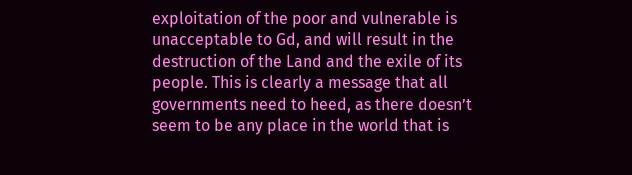exploitation of the poor and vulnerable is unacceptable to Gd, and will result in the destruction of the Land and the exile of its people. This is clearly a message that all governments need to heed, as there doesn’t seem to be any place in the world that is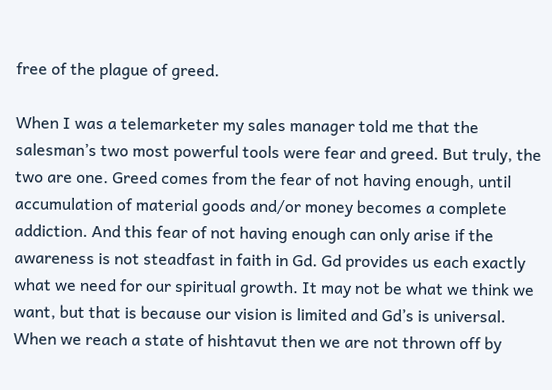free of the plague of greed.

When I was a telemarketer my sales manager told me that the salesman’s two most powerful tools were fear and greed. But truly, the two are one. Greed comes from the fear of not having enough, until accumulation of material goods and/or money becomes a complete addiction. And this fear of not having enough can only arise if the awareness is not steadfast in faith in Gd. Gd provides us each exactly what we need for our spiritual growth. It may not be what we think we want, but that is because our vision is limited and Gd’s is universal. When we reach a state of hishtavut then we are not thrown off by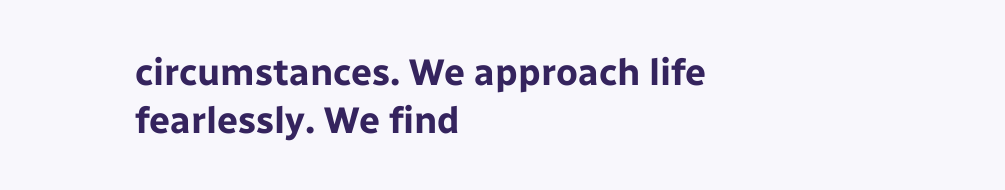circumstances. We approach life fearlessly. We find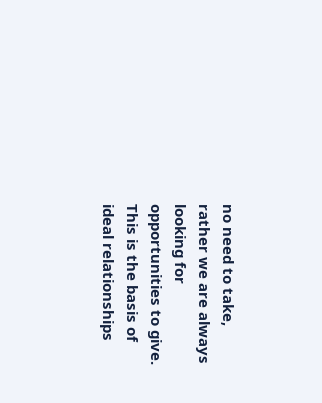no need to take, rather we are always looking for opportunities to give. This is the basis of ideal relationships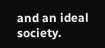and an ideal society.